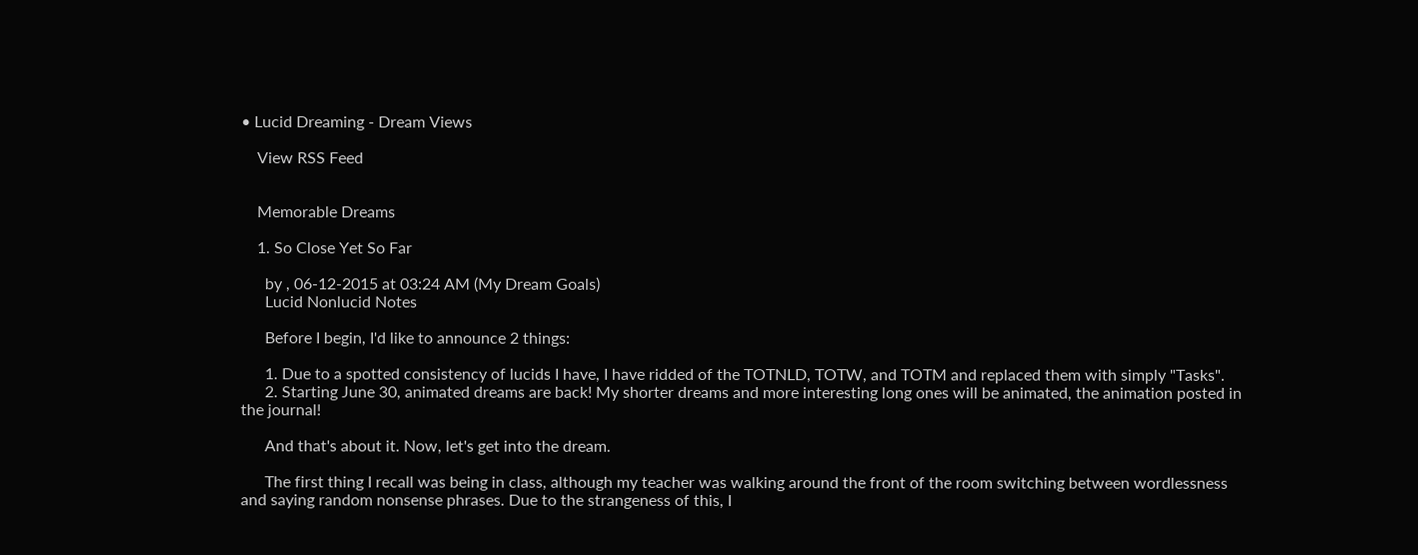• Lucid Dreaming - Dream Views

    View RSS Feed


    Memorable Dreams

    1. So Close Yet So Far

      by , 06-12-2015 at 03:24 AM (My Dream Goals)
      Lucid Nonlucid Notes

      Before I begin, I'd like to announce 2 things:

      1. Due to a spotted consistency of lucids I have, I have ridded of the TOTNLD, TOTW, and TOTM and replaced them with simply "Tasks".
      2. Starting June 30, animated dreams are back! My shorter dreams and more interesting long ones will be animated, the animation posted in the journal!

      And that's about it. Now, let's get into the dream.

      The first thing I recall was being in class, although my teacher was walking around the front of the room switching between wordlessness and saying random nonsense phrases. Due to the strangeness of this, I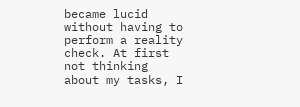became lucid without having to perform a reality check. At first not thinking about my tasks, I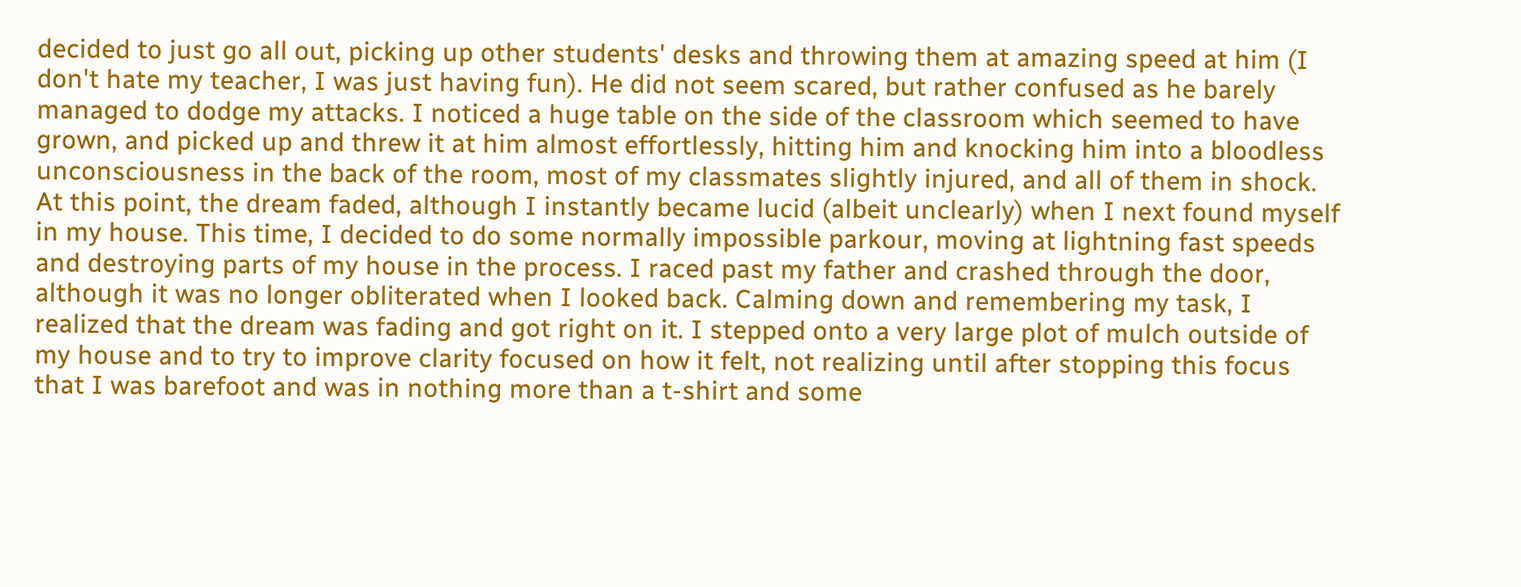decided to just go all out, picking up other students' desks and throwing them at amazing speed at him (I don't hate my teacher, I was just having fun). He did not seem scared, but rather confused as he barely managed to dodge my attacks. I noticed a huge table on the side of the classroom which seemed to have grown, and picked up and threw it at him almost effortlessly, hitting him and knocking him into a bloodless unconsciousness in the back of the room, most of my classmates slightly injured, and all of them in shock. At this point, the dream faded, although I instantly became lucid (albeit unclearly) when I next found myself in my house. This time, I decided to do some normally impossible parkour, moving at lightning fast speeds and destroying parts of my house in the process. I raced past my father and crashed through the door, although it was no longer obliterated when I looked back. Calming down and remembering my task, I realized that the dream was fading and got right on it. I stepped onto a very large plot of mulch outside of my house and to try to improve clarity focused on how it felt, not realizing until after stopping this focus that I was barefoot and was in nothing more than a t-shirt and some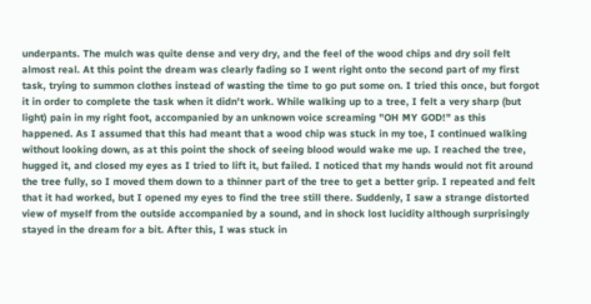underpants. The mulch was quite dense and very dry, and the feel of the wood chips and dry soil felt almost real. At this point the dream was clearly fading so I went right onto the second part of my first task, trying to summon clothes instead of wasting the time to go put some on. I tried this once, but forgot it in order to complete the task when it didn't work. While walking up to a tree, I felt a very sharp (but light) pain in my right foot, accompanied by an unknown voice screaming "OH MY GOD!" as this happened. As I assumed that this had meant that a wood chip was stuck in my toe, I continued walking without looking down, as at this point the shock of seeing blood would wake me up. I reached the tree, hugged it, and closed my eyes as I tried to lift it, but failed. I noticed that my hands would not fit around the tree fully, so I moved them down to a thinner part of the tree to get a better grip. I repeated and felt that it had worked, but I opened my eyes to find the tree still there. Suddenly, I saw a strange distorted view of myself from the outside accompanied by a sound, and in shock lost lucidity although surprisingly stayed in the dream for a bit. After this, I was stuck in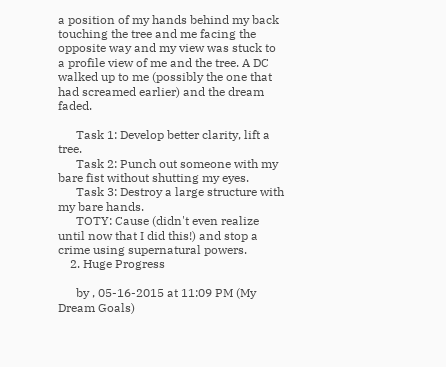a position of my hands behind my back touching the tree and me facing the opposite way and my view was stuck to a profile view of me and the tree. A DC walked up to me (possibly the one that had screamed earlier) and the dream faded.

      Task 1: Develop better clarity, lift a tree.
      Task 2: Punch out someone with my bare fist without shutting my eyes.
      Task 3: Destroy a large structure with my bare hands.
      TOTY: Cause (didn't even realize until now that I did this!) and stop a crime using supernatural powers.
    2. Huge Progress

      by , 05-16-2015 at 11:09 PM (My Dream Goals)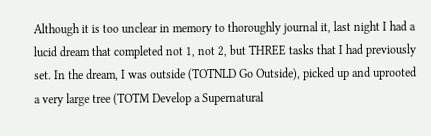Although it is too unclear in memory to thoroughly journal it, last night I had a lucid dream that completed not 1, not 2, but THREE tasks that I had previously set. In the dream, I was outside (TOTNLD Go Outside), picked up and uprooted a very large tree (TOTM Develop a Supernatural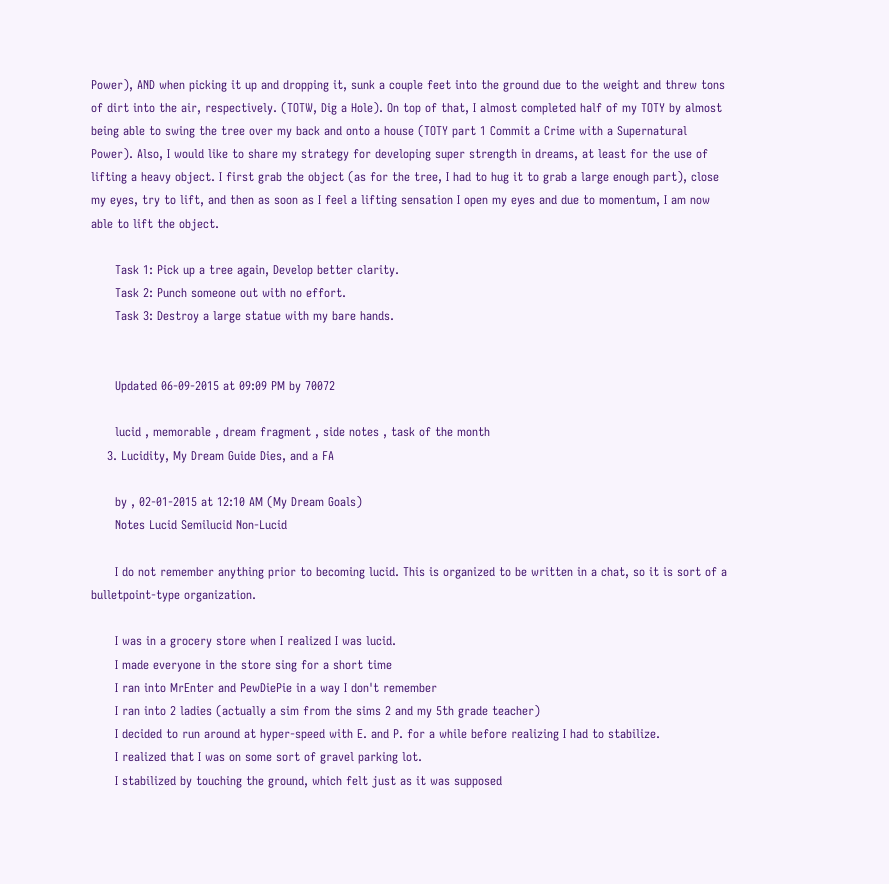Power), AND when picking it up and dropping it, sunk a couple feet into the ground due to the weight and threw tons of dirt into the air, respectively. (TOTW, Dig a Hole). On top of that, I almost completed half of my TOTY by almost being able to swing the tree over my back and onto a house (TOTY part 1 Commit a Crime with a Supernatural Power). Also, I would like to share my strategy for developing super strength in dreams, at least for the use of lifting a heavy object. I first grab the object (as for the tree, I had to hug it to grab a large enough part), close my eyes, try to lift, and then as soon as I feel a lifting sensation I open my eyes and due to momentum, I am now able to lift the object.

      Task 1: Pick up a tree again, Develop better clarity.
      Task 2: Punch someone out with no effort.
      Task 3: Destroy a large statue with my bare hands.


      Updated 06-09-2015 at 09:09 PM by 70072

      lucid , memorable , dream fragment , side notes , task of the month
    3. Lucidity, My Dream Guide Dies, and a FA

      by , 02-01-2015 at 12:10 AM (My Dream Goals)
      Notes Lucid Semilucid Non-Lucid

      I do not remember anything prior to becoming lucid. This is organized to be written in a chat, so it is sort of a bulletpoint-type organization.

      I was in a grocery store when I realized I was lucid.
      I made everyone in the store sing for a short time
      I ran into MrEnter and PewDiePie in a way I don't remember
      I ran into 2 ladies (actually a sim from the sims 2 and my 5th grade teacher)
      I decided to run around at hyper-speed with E. and P. for a while before realizing I had to stabilize.
      I realized that I was on some sort of gravel parking lot.
      I stabilized by touching the ground, which felt just as it was supposed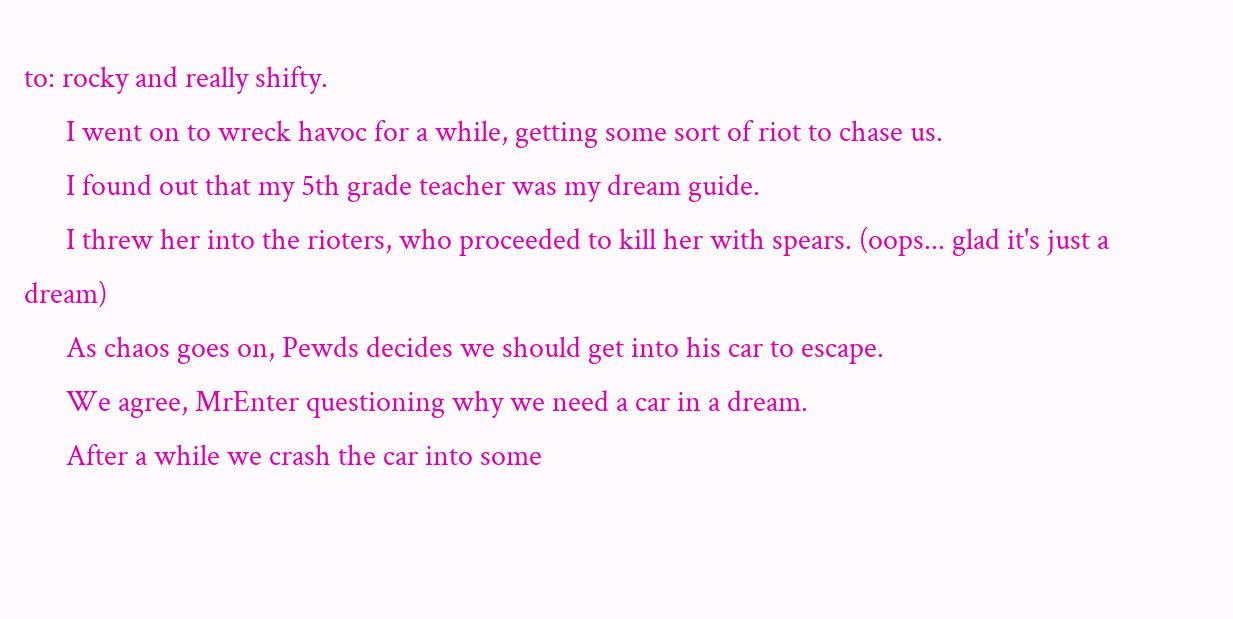to: rocky and really shifty.
      I went on to wreck havoc for a while, getting some sort of riot to chase us.
      I found out that my 5th grade teacher was my dream guide.
      I threw her into the rioters, who proceeded to kill her with spears. (oops... glad it's just a dream)
      As chaos goes on, Pewds decides we should get into his car to escape.
      We agree, MrEnter questioning why we need a car in a dream.
      After a while we crash the car into some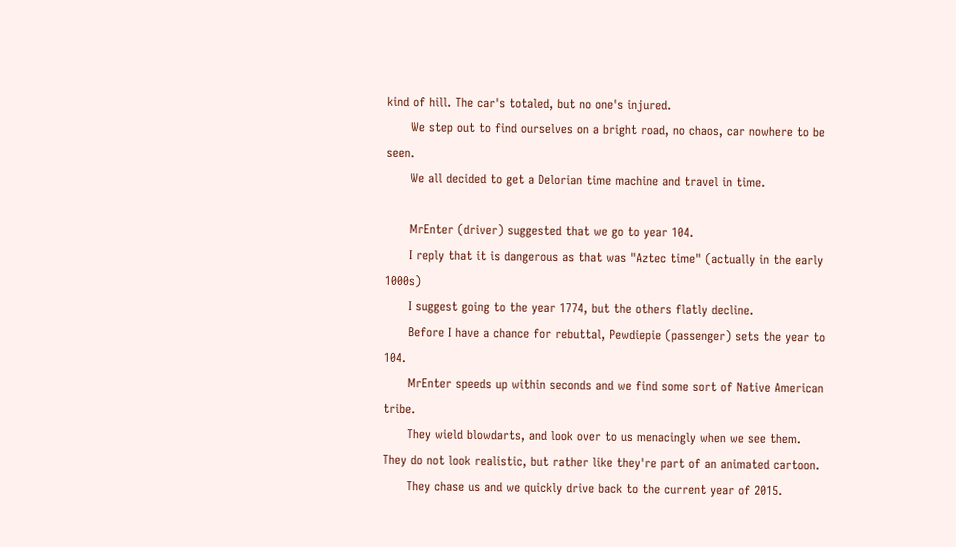kind of hill. The car's totaled, but no one's injured.
      We step out to find ourselves on a bright road, no chaos, car nowhere to be seen.
      We all decided to get a Delorian time machine and travel in time.

      MrEnter (driver) suggested that we go to year 104.
      I reply that it is dangerous as that was "Aztec time" (actually in the early 1000s)
      I suggest going to the year 1774, but the others flatly decline.
      Before I have a chance for rebuttal, Pewdiepie (passenger) sets the year to 104.
      MrEnter speeds up within seconds and we find some sort of Native American tribe.
      They wield blowdarts, and look over to us menacingly when we see them. They do not look realistic, but rather like they're part of an animated cartoon.
      They chase us and we quickly drive back to the current year of 2015.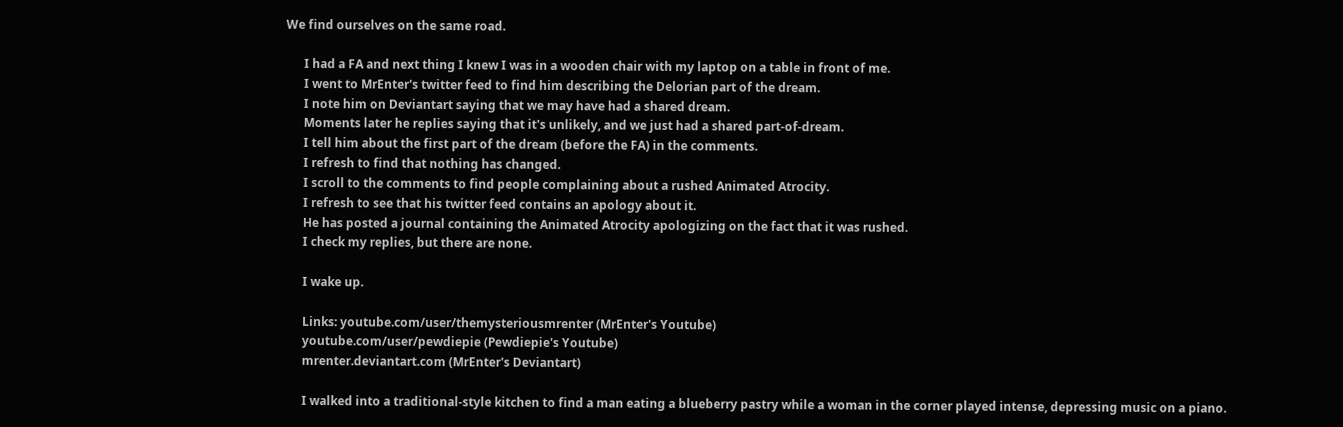We find ourselves on the same road.

      I had a FA and next thing I knew I was in a wooden chair with my laptop on a table in front of me.
      I went to MrEnter's twitter feed to find him describing the Delorian part of the dream.
      I note him on Deviantart saying that we may have had a shared dream.
      Moments later he replies saying that it's unlikely, and we just had a shared part-of-dream.
      I tell him about the first part of the dream (before the FA) in the comments.
      I refresh to find that nothing has changed.
      I scroll to the comments to find people complaining about a rushed Animated Atrocity.
      I refresh to see that his twitter feed contains an apology about it.
      He has posted a journal containing the Animated Atrocity apologizing on the fact that it was rushed.
      I check my replies, but there are none.

      I wake up.

      Links: youtube.com/user/themysteriousmrenter (MrEnter's Youtube)
      youtube.com/user/pewdiepie (Pewdiepie's Youtube)
      mrenter.deviantart.com (MrEnter's Deviantart)

      I walked into a traditional-style kitchen to find a man eating a blueberry pastry while a woman in the corner played intense, depressing music on a piano.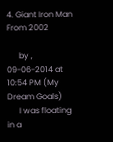4. Giant Iron Man From 2002

      by , 09-06-2014 at 10:54 PM (My Dream Goals)
      I was floating in a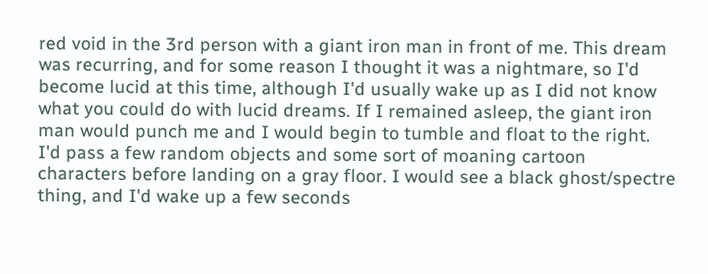red void in the 3rd person with a giant iron man in front of me. This dream was recurring, and for some reason I thought it was a nightmare, so I'd become lucid at this time, although I'd usually wake up as I did not know what you could do with lucid dreams. If I remained asleep, the giant iron man would punch me and I would begin to tumble and float to the right. I'd pass a few random objects and some sort of moaning cartoon characters before landing on a gray floor. I would see a black ghost/spectre thing, and I'd wake up a few seconds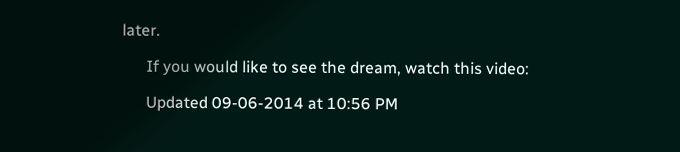later.

      If you would like to see the dream, watch this video:

      Updated 09-06-2014 at 10:56 PM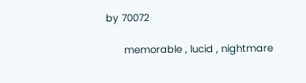by 70072

      memorable , lucid , nightmare